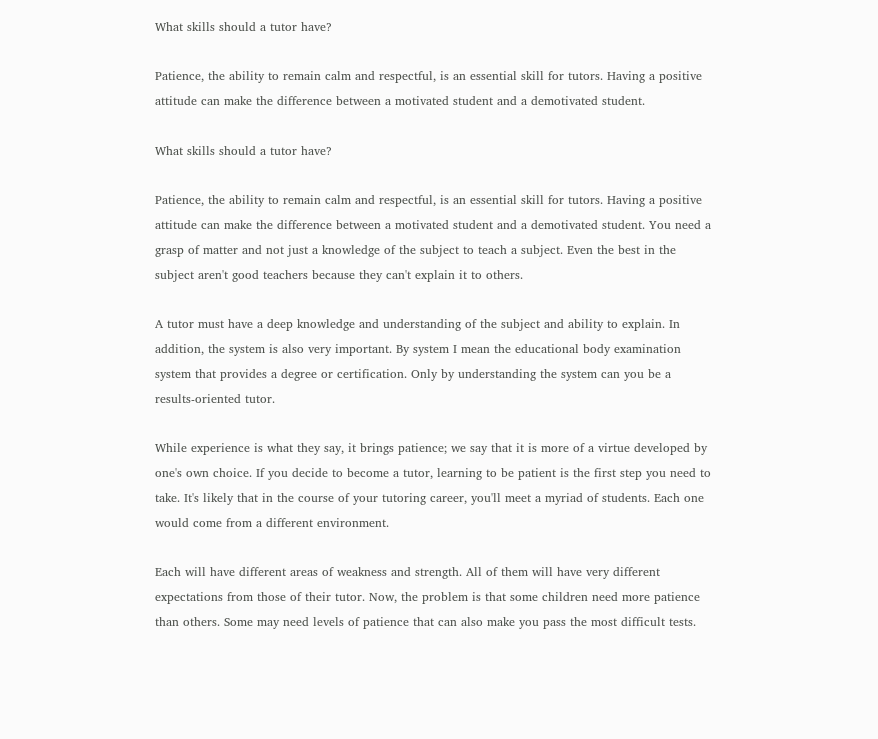What skills should a tutor have?

Patience, the ability to remain calm and respectful, is an essential skill for tutors. Having a positive attitude can make the difference between a motivated student and a demotivated student.

What skills should a tutor have?

Patience, the ability to remain calm and respectful, is an essential skill for tutors. Having a positive attitude can make the difference between a motivated student and a demotivated student. You need a grasp of matter and not just a knowledge of the subject to teach a subject. Even the best in the subject aren't good teachers because they can't explain it to others.

A tutor must have a deep knowledge and understanding of the subject and ability to explain. In addition, the system is also very important. By system I mean the educational body examination system that provides a degree or certification. Only by understanding the system can you be a results-oriented tutor.

While experience is what they say, it brings patience; we say that it is more of a virtue developed by one's own choice. If you decide to become a tutor, learning to be patient is the first step you need to take. It's likely that in the course of your tutoring career, you'll meet a myriad of students. Each one would come from a different environment.

Each will have different areas of weakness and strength. All of them will have very different expectations from those of their tutor. Now, the problem is that some children need more patience than others. Some may need levels of patience that can also make you pass the most difficult tests.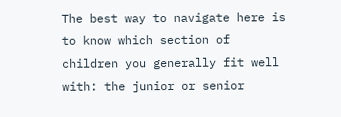The best way to navigate here is to know which section of children you generally fit well with: the junior or senior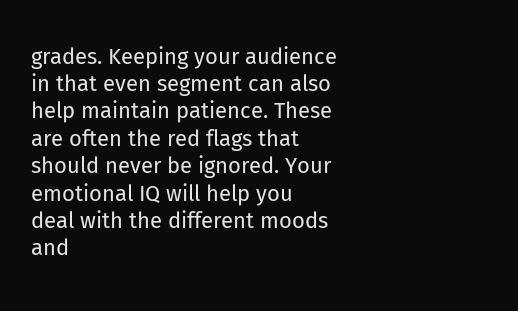grades. Keeping your audience in that even segment can also help maintain patience. These are often the red flags that should never be ignored. Your emotional IQ will help you deal with the different moods and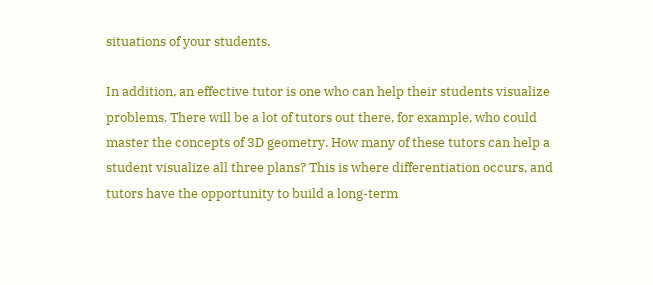situations of your students.

In addition, an effective tutor is one who can help their students visualize problems. There will be a lot of tutors out there, for example, who could master the concepts of 3D geometry. How many of these tutors can help a student visualize all three plans? This is where differentiation occurs, and tutors have the opportunity to build a long-term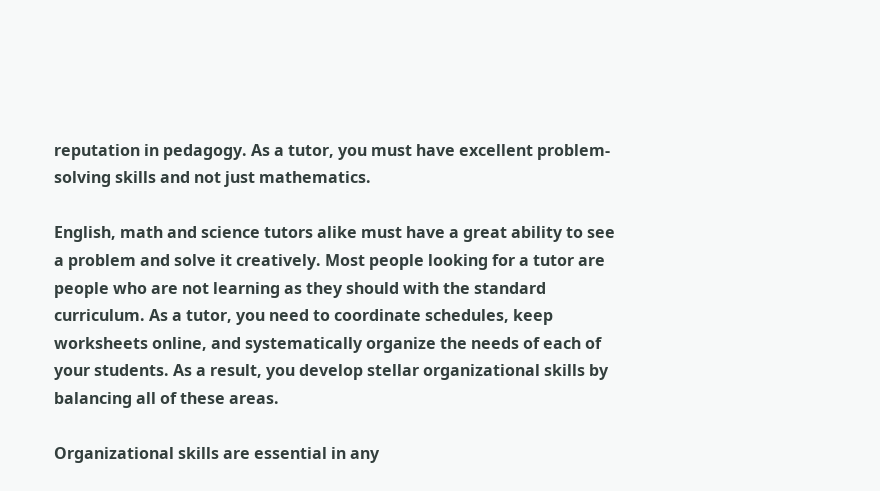reputation in pedagogy. As a tutor, you must have excellent problem-solving skills and not just mathematics.

English, math and science tutors alike must have a great ability to see a problem and solve it creatively. Most people looking for a tutor are people who are not learning as they should with the standard curriculum. As a tutor, you need to coordinate schedules, keep worksheets online, and systematically organize the needs of each of your students. As a result, you develop stellar organizational skills by balancing all of these areas.

Organizational skills are essential in any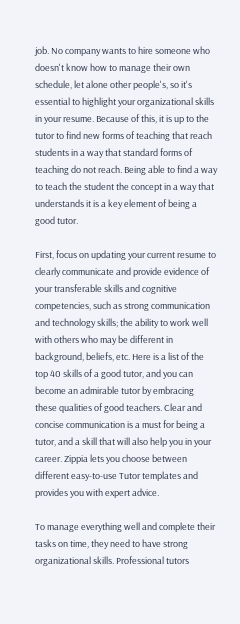job. No company wants to hire someone who doesn't know how to manage their own schedule, let alone other people's, so it's essential to highlight your organizational skills in your resume. Because of this, it is up to the tutor to find new forms of teaching that reach students in a way that standard forms of teaching do not reach. Being able to find a way to teach the student the concept in a way that understands it is a key element of being a good tutor.

First, focus on updating your current resume to clearly communicate and provide evidence of your transferable skills and cognitive competencies, such as strong communication and technology skills; the ability to work well with others who may be different in background, beliefs, etc. Here is a list of the top 40 skills of a good tutor, and you can become an admirable tutor by embracing these qualities of good teachers. Clear and concise communication is a must for being a tutor, and a skill that will also help you in your career. Zippia lets you choose between different easy-to-use Tutor templates and provides you with expert advice.

To manage everything well and complete their tasks on time, they need to have strong organizational skills. Professional tutors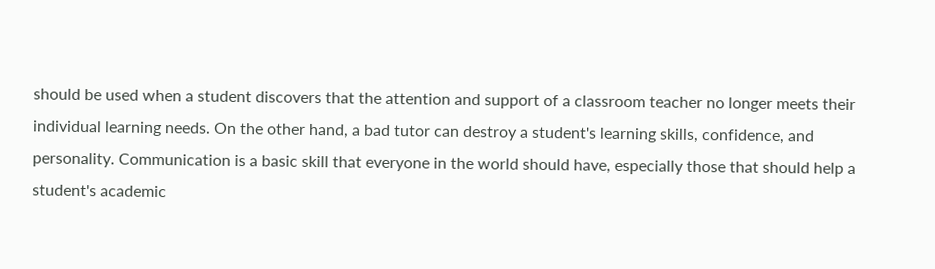should be used when a student discovers that the attention and support of a classroom teacher no longer meets their individual learning needs. On the other hand, a bad tutor can destroy a student's learning skills, confidence, and personality. Communication is a basic skill that everyone in the world should have, especially those that should help a student's academic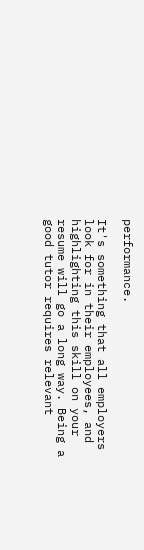performance.

It's something that all employers look for in their employees, and highlighting this skill on your resume will go a long way. Being a good tutor requires relevant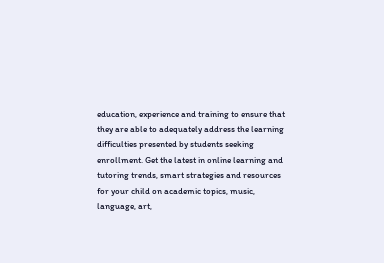education, experience and training to ensure that they are able to adequately address the learning difficulties presented by students seeking enrollment. Get the latest in online learning and tutoring trends, smart strategies and resources for your child on academic topics, music, language, art,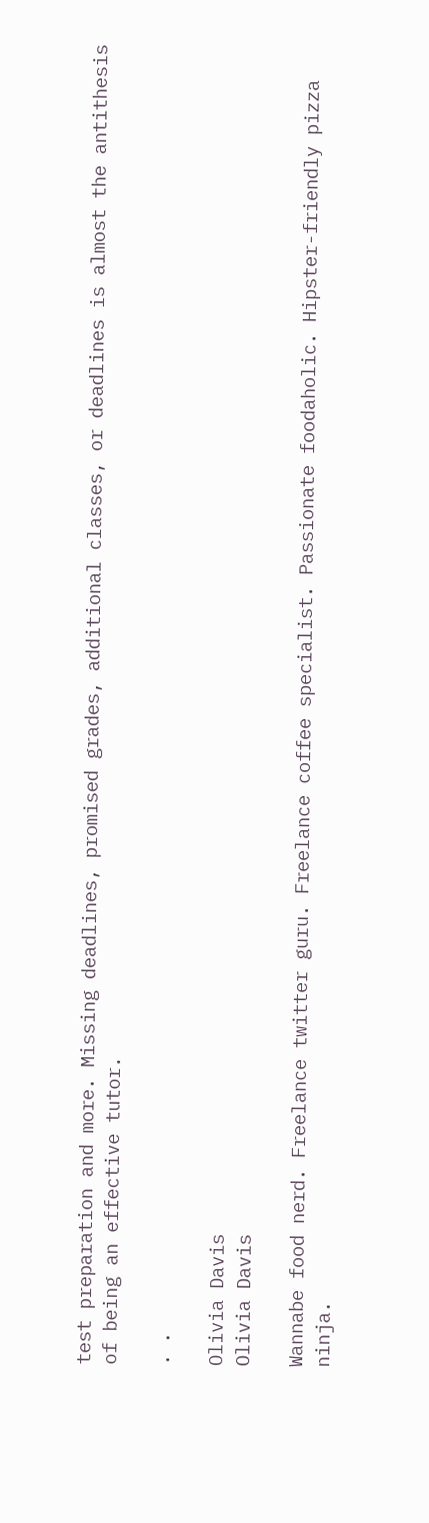test preparation and more. Missing deadlines, promised grades, additional classes, or deadlines is almost the antithesis of being an effective tutor.

. .

Olivia Davis
Olivia Davis

Wannabe food nerd. Freelance twitter guru. Freelance coffee specialist. Passionate foodaholic. Hipster-friendly pizza ninja.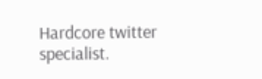Hardcore twitter specialist.